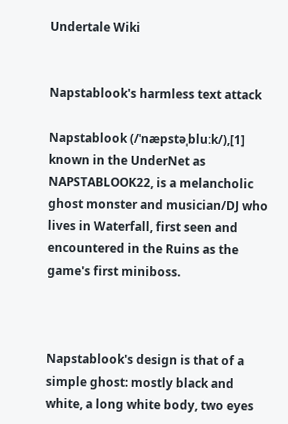Undertale Wiki


Napstablook's harmless text attack

Napstablook (/ˈnæpstəˌbluːk/),[1] known in the UnderNet as NAPSTABLOOK22, is a melancholic ghost monster and musician/DJ who lives in Waterfall, first seen and encountered in the Ruins as the game's first miniboss.



Napstablook's design is that of a simple ghost: mostly black and white, a long white body, two eyes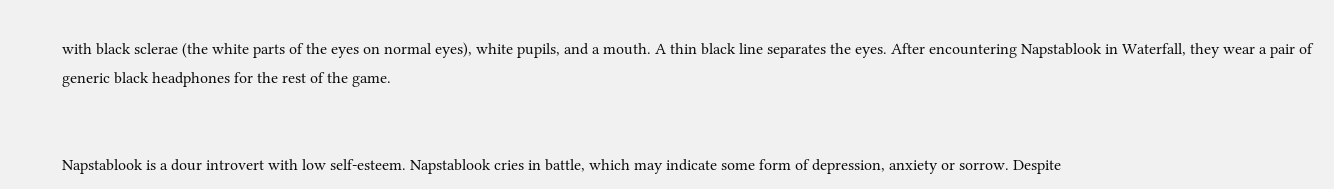with black sclerae (the white parts of the eyes on normal eyes), white pupils, and a mouth. A thin black line separates the eyes. After encountering Napstablook in Waterfall, they wear a pair of generic black headphones for the rest of the game.


Napstablook is a dour introvert with low self-esteem. Napstablook cries in battle, which may indicate some form of depression, anxiety or sorrow. Despite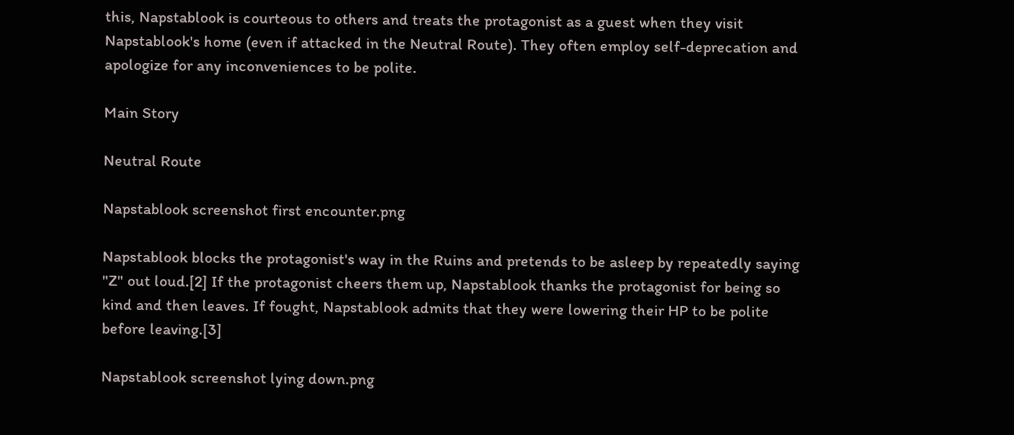this, Napstablook is courteous to others and treats the protagonist as a guest when they visit Napstablook's home (even if attacked in the Neutral Route). They often employ self-deprecation and apologize for any inconveniences to be polite.

Main Story

Neutral Route

Napstablook screenshot first encounter.png

Napstablook blocks the protagonist's way in the Ruins and pretends to be asleep by repeatedly saying "Z" out loud.[2] If the protagonist cheers them up, Napstablook thanks the protagonist for being so kind and then leaves. If fought, Napstablook admits that they were lowering their HP to be polite before leaving.[3]

Napstablook screenshot lying down.png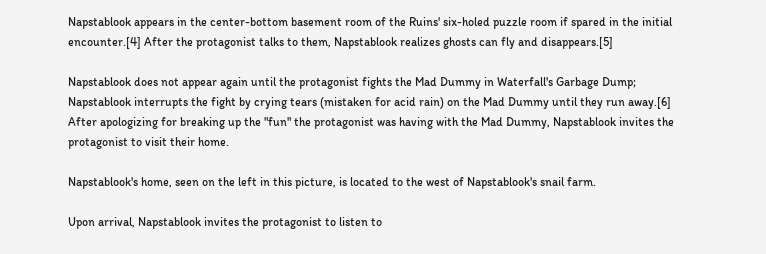Napstablook appears in the center-bottom basement room of the Ruins' six-holed puzzle room if spared in the initial encounter.[4] After the protagonist talks to them, Napstablook realizes ghosts can fly and disappears.[5]

Napstablook does not appear again until the protagonist fights the Mad Dummy in Waterfall's Garbage Dump; Napstablook interrupts the fight by crying tears (mistaken for acid rain) on the Mad Dummy until they run away.[6] After apologizing for breaking up the "fun" the protagonist was having with the Mad Dummy, Napstablook invites the protagonist to visit their home.

Napstablook's home, seen on the left in this picture, is located to the west of Napstablook's snail farm.

Upon arrival, Napstablook invites the protagonist to listen to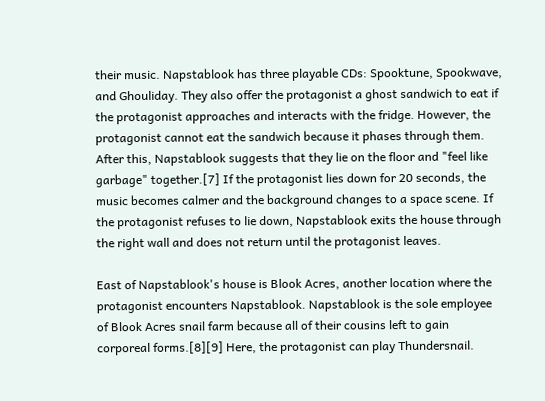their music. Napstablook has three playable CDs: Spooktune, Spookwave, and Ghouliday. They also offer the protagonist a ghost sandwich to eat if the protagonist approaches and interacts with the fridge. However, the protagonist cannot eat the sandwich because it phases through them. After this, Napstablook suggests that they lie on the floor and "feel like garbage" together.[7] If the protagonist lies down for 20 seconds, the music becomes calmer and the background changes to a space scene. If the protagonist refuses to lie down, Napstablook exits the house through the right wall and does not return until the protagonist leaves.

East of Napstablook's house is Blook Acres, another location where the protagonist encounters Napstablook. Napstablook is the sole employee of Blook Acres snail farm because all of their cousins left to gain corporeal forms.[8][9] Here, the protagonist can play Thundersnail.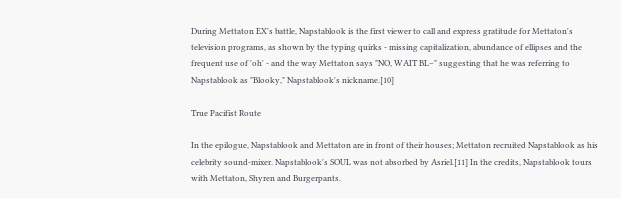During Mettaton EX's battle, Napstablook is the first viewer to call and express gratitude for Mettaton's television programs, as shown by the typing quirks - missing capitalization, abundance of ellipses and the frequent use of 'oh' - and the way Mettaton says "NO, WAIT BL–" suggesting that he was referring to Napstablook as "Blooky," Napstablook's nickname.[10]

True Pacifist Route

In the epilogue, Napstablook and Mettaton are in front of their houses; Mettaton recruited Napstablook as his celebrity sound-mixer. Napstablook's SOUL was not absorbed by Asriel.[11] In the credits, Napstablook tours with Mettaton, Shyren and Burgerpants.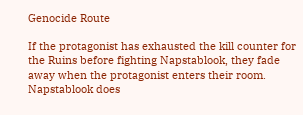Genocide Route

If the protagonist has exhausted the kill counter for the Ruins before fighting Napstablook, they fade away when the protagonist enters their room. Napstablook does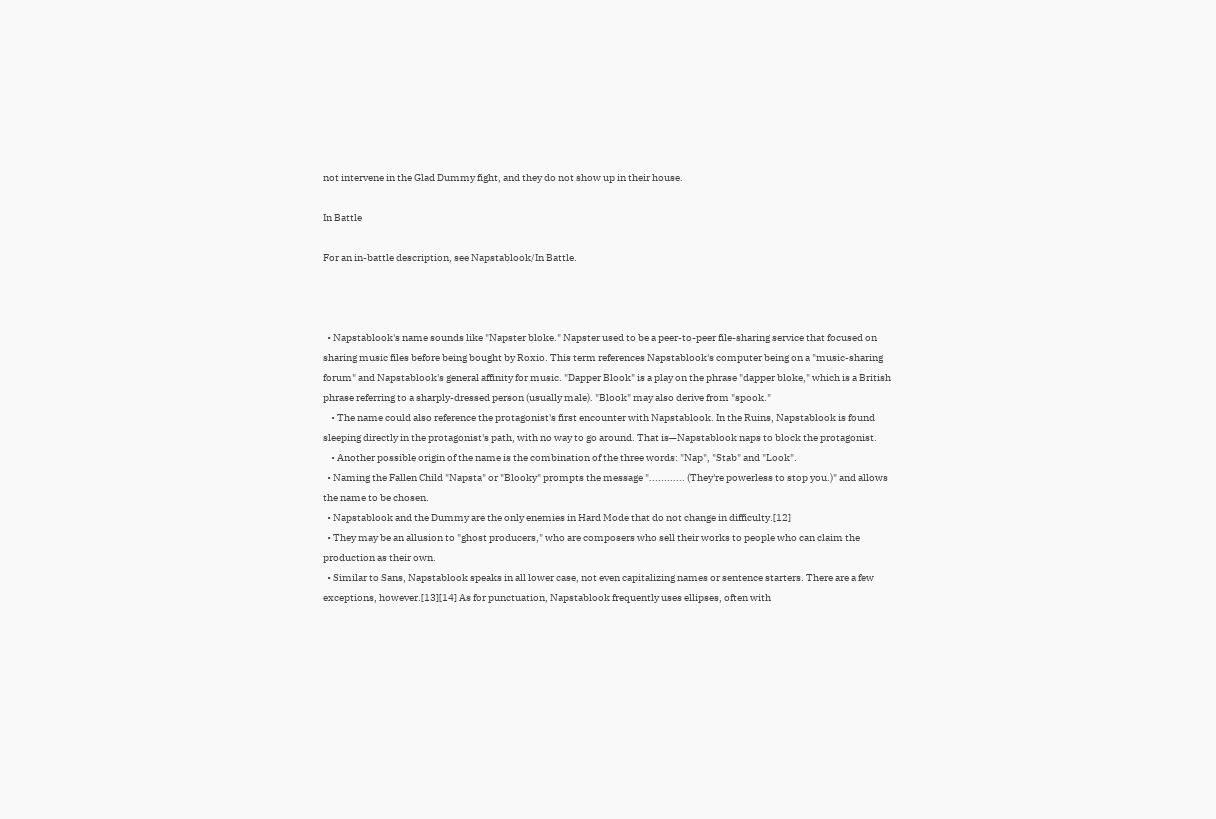not intervene in the Glad Dummy fight, and they do not show up in their house.

In Battle

For an in-battle description, see Napstablook/In Battle.



  • Napstablook's name sounds like "Napster bloke." Napster used to be a peer-to-peer file-sharing service that focused on sharing music files before being bought by Roxio. This term references Napstablook's computer being on a "music-sharing forum" and Napstablook's general affinity for music. "Dapper Blook" is a play on the phrase "dapper bloke," which is a British phrase referring to a sharply-dressed person (usually male). "Blook" may also derive from "spook."
    • The name could also reference the protagonist's first encounter with Napstablook. In the Ruins, Napstablook is found sleeping directly in the protagonist's path, with no way to go around. That is—Napstablook naps to block the protagonist.
    • Another possible origin of the name is the combination of the three words: "Nap", "Stab" and "Look".
  • Naming the Fallen Child "Napsta" or "Blooky" prompts the message "............ (They're powerless to stop you.)" and allows the name to be chosen.
  • Napstablook and the Dummy are the only enemies in Hard Mode that do not change in difficulty.[12]
  • They may be an allusion to "ghost producers," who are composers who sell their works to people who can claim the production as their own.
  • Similar to Sans, Napstablook speaks in all lower case, not even capitalizing names or sentence starters. There are a few exceptions, however.[13][14] As for punctuation, Napstablook frequently uses ellipses, often with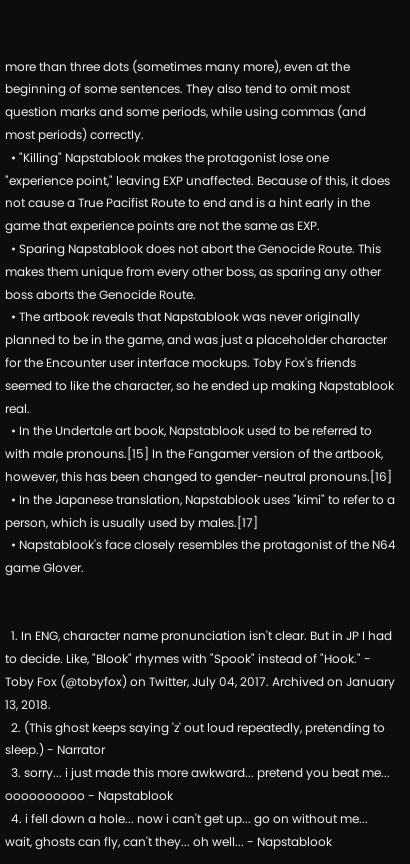more than three dots (sometimes many more), even at the beginning of some sentences. They also tend to omit most question marks and some periods, while using commas (and most periods) correctly.
  • "Killing" Napstablook makes the protagonist lose one "experience point," leaving EXP unaffected. Because of this, it does not cause a True Pacifist Route to end and is a hint early in the game that experience points are not the same as EXP.
  • Sparing Napstablook does not abort the Genocide Route. This makes them unique from every other boss, as sparing any other boss aborts the Genocide Route.
  • The artbook reveals that Napstablook was never originally planned to be in the game, and was just a placeholder character for the Encounter user interface mockups. Toby Fox's friends seemed to like the character, so he ended up making Napstablook real.
  • In the Undertale art book, Napstablook used to be referred to with male pronouns.[15] In the Fangamer version of the artbook, however, this has been changed to gender-neutral pronouns.[16]
  • In the Japanese translation, Napstablook uses "kimi" to refer to a person, which is usually used by males.[17]
  • Napstablook's face closely resembles the protagonist of the N64 game Glover.


  1. In ENG, character name pronunciation isn't clear. But in JP I had to decide. Like, "Blook" rhymes with "Spook" instead of "Hook." - Toby Fox (@tobyfox) on Twitter, July 04, 2017. Archived on January 13, 2018.
  2. (This ghost keeps saying 'z' out loud repeatedly, pretending to sleep.) - Narrator
  3. sorry... i just made this more awkward... pretend you beat me... oooooooooo - Napstablook
  4. i fell down a hole... now i can't get up... go on without me... wait, ghosts can fly, can't they... oh well... - Napstablook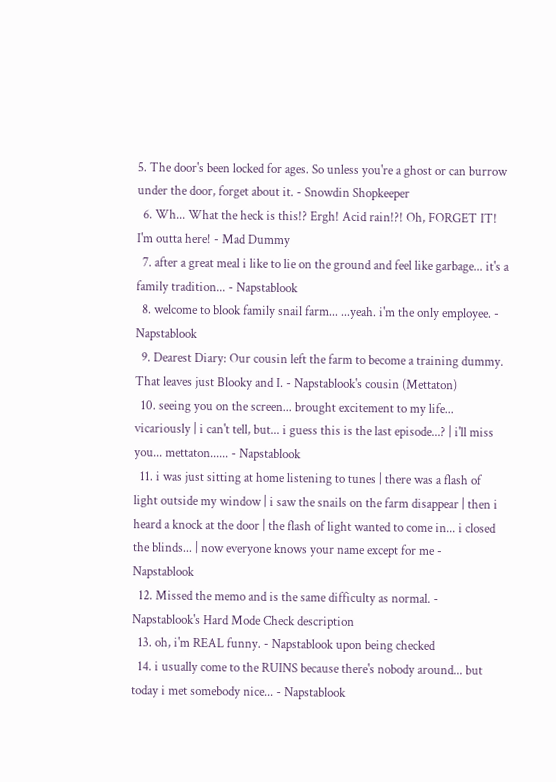5. The door's been locked for ages. So unless you're a ghost or can burrow under the door, forget about it. - Snowdin Shopkeeper
  6. Wh... What the heck is this!? Ergh! Acid rain!?! Oh, FORGET IT! I'm outta here! - Mad Dummy
  7. after a great meal i like to lie on the ground and feel like garbage... it's a family tradition... - Napstablook
  8. welcome to blook family snail farm... ...yeah. i'm the only employee. - Napstablook
  9. Dearest Diary: Our cousin left the farm to become a training dummy. That leaves just Blooky and I. - Napstablook's cousin (Mettaton)
  10. seeing you on the screen... brought excitement to my life... vicariously | i can't tell, but... i guess this is the last episode...? | i'll miss you... mettaton...... - Napstablook
  11. i was just sitting at home listening to tunes | there was a flash of light outside my window | i saw the snails on the farm disappear | then i heard a knock at the door | the flash of light wanted to come in... i closed the blinds... | now everyone knows your name except for me - Napstablook
  12. Missed the memo and is the same difficulty as normal. - Napstablook's Hard Mode Check description
  13. oh, i'm REAL funny. - Napstablook upon being checked
  14. i usually come to the RUINS because there's nobody around... but today i met somebody nice... - Napstablook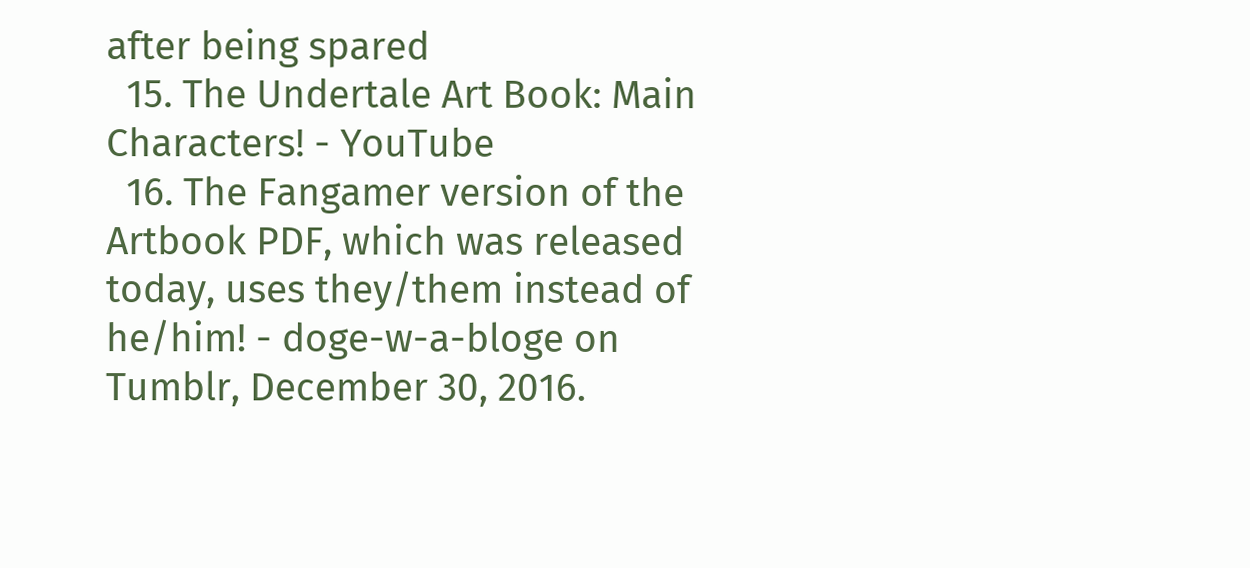after being spared
  15. The Undertale Art Book: Main Characters! - YouTube
  16. The Fangamer version of the Artbook PDF, which was released today, uses they/them instead of he/him! - doge-w-a-bloge on Tumblr, December 30, 2016.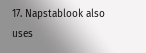17. Napstablook also uses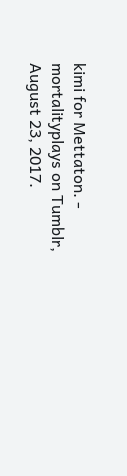kimi for Mettaton. - mortalityplays on Tumblr, August 23, 2017.